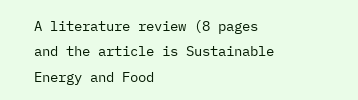A literature review (8 pages and the article is Sustainable Energy and Food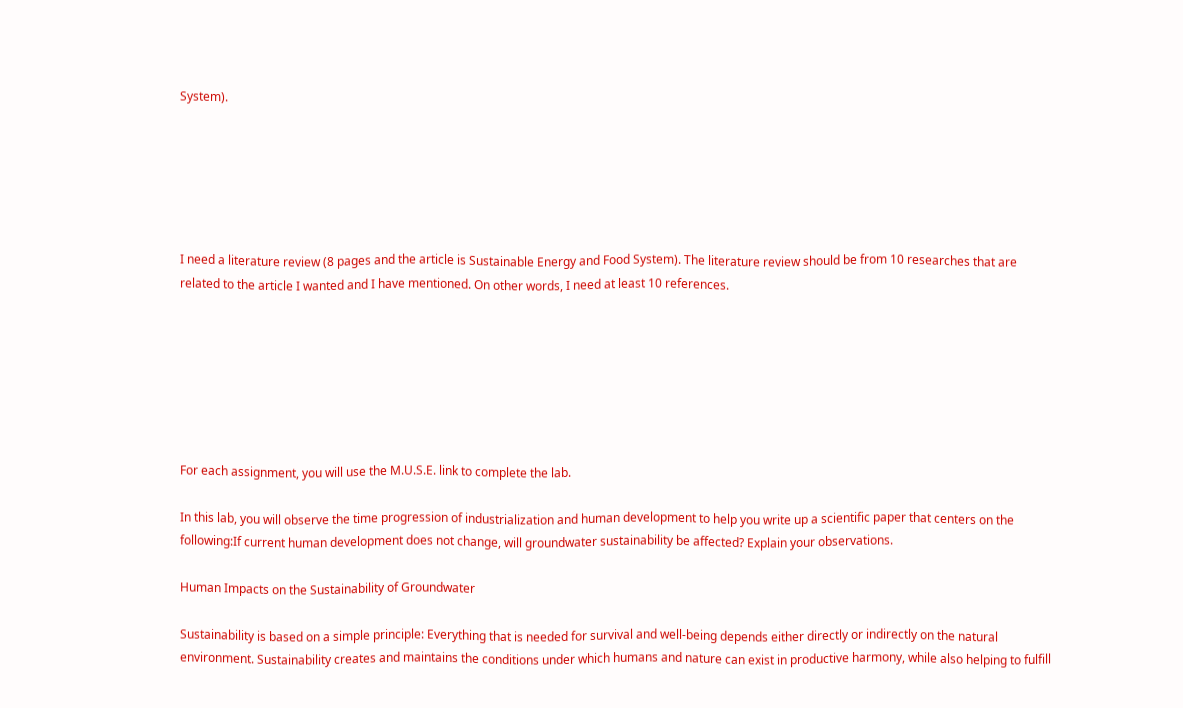System).






I need a literature review (8 pages and the article is Sustainable Energy and Food System). The literature review should be from 10 researches that are related to the article I wanted and I have mentioned. On other words, I need at least 10 references.







For each assignment, you will use the M.U.S.E. link to complete the lab.

In this lab, you will observe the time progression of industrialization and human development to help you write up a scientific paper that centers on the following:If current human development does not change, will groundwater sustainability be affected? Explain your observations.

Human Impacts on the Sustainability of Groundwater

Sustainability is based on a simple principle: Everything that is needed for survival and well-being depends either directly or indirectly on the natural environment. Sustainability creates and maintains the conditions under which humans and nature can exist in productive harmony, while also helping to fulfill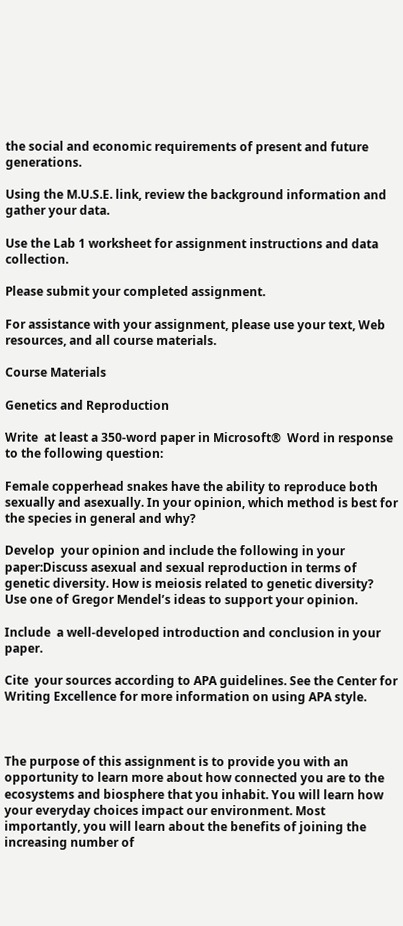the social and economic requirements of present and future generations.

Using the M.U.S.E. link, review the background information and gather your data.

Use the Lab 1 worksheet for assignment instructions and data collection.

Please submit your completed assignment.

For assistance with your assignment, please use your text, Web resources, and all course materials.

Course Materials

Genetics and Reproduction

Write  at least a 350-word paper in Microsoft®  Word in response to the following question:

Female copperhead snakes have the ability to reproduce both sexually and asexually. In your opinion, which method is best for the species in general and why?

Develop  your opinion and include the following in your paper:Discuss asexual and sexual reproduction in terms of genetic diversity. How is meiosis related to genetic diversity?  Use one of Gregor Mendel’s ideas to support your opinion.

Include  a well-developed introduction and conclusion in your paper.

Cite  your sources according to APA guidelines. See the Center for Writing Excellence for more information on using APA style.



The purpose of this assignment is to provide you with an opportunity to learn more about how connected you are to the ecosystems and biosphere that you inhabit. You will learn how your everyday choices impact our environment. Most importantly, you will learn about the benefits of joining the increasing number of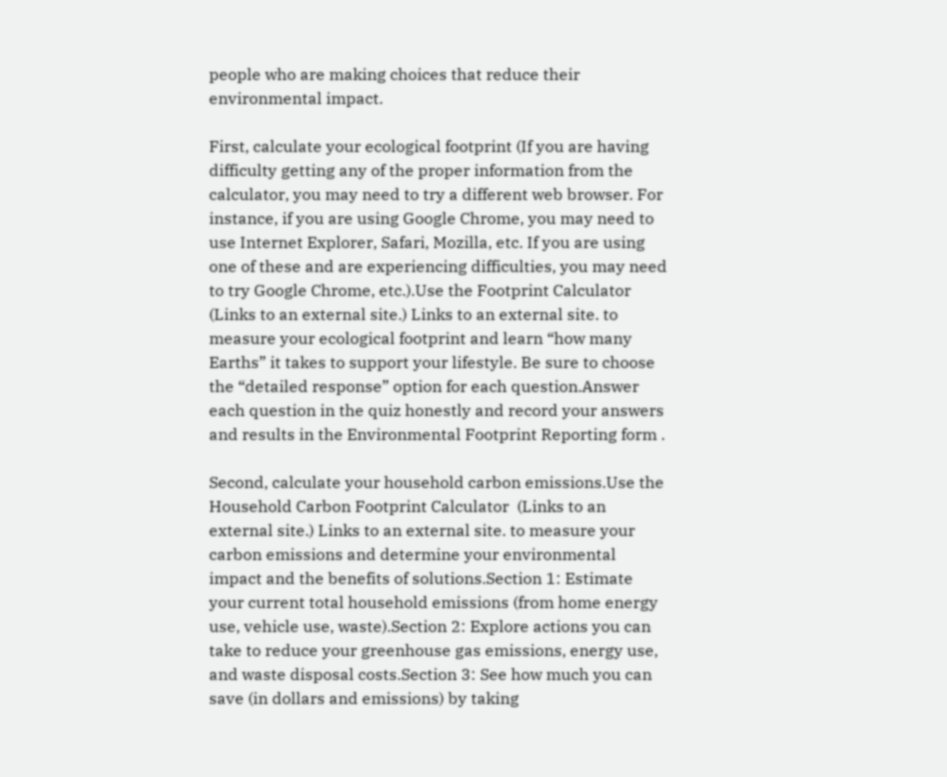people who are making choices that reduce their environmental impact.

First, calculate your ecological footprint (If you are having difficulty getting any of the proper information from the calculator, you may need to try a different web browser. For instance, if you are using Google Chrome, you may need to use Internet Explorer, Safari, Mozilla, etc. If you are using one of these and are experiencing difficulties, you may need to try Google Chrome, etc.).Use the Footprint Calculator  (Links to an external site.) Links to an external site. to measure your ecological footprint and learn “how many Earths” it takes to support your lifestyle. Be sure to choose the “detailed response” option for each question.Answer each question in the quiz honestly and record your answers and results in the Environmental Footprint Reporting form .

Second, calculate your household carbon emissions.Use the Household Carbon Footprint Calculator  (Links to an external site.) Links to an external site. to measure your carbon emissions and determine your environmental impact and the benefits of solutions.Section 1: Estimate your current total household emissions (from home energy use, vehicle use, waste).Section 2: Explore actions you can take to reduce your greenhouse gas emissions, energy use, and waste disposal costs.Section 3: See how much you can save (in dollars and emissions) by taking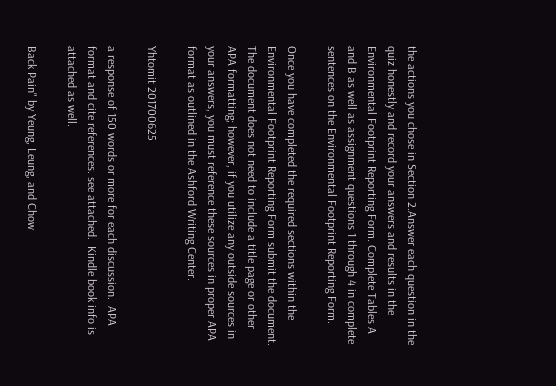the actions you chose in Section 2.Answer each question in the quiz honestly and record your answers and results in the Environmental Footprint Reporting Form. Complete Tables A and B as well as assignment questions 1 through 4 in complete sentences on the Environmental Footprint Reporting Form.

Once you have completed the required sections within the Environmental Footprint Reporting Form submit the document. The document does not need to include a title page or other APA formatting; however, if you utilize any outside sources in your answers, you must reference these sources in proper APA format as outlined in the Ashford Writing Center.

Yhtomit 201700625

a response of 150 words or more for each discussion.  APA format and cite references. see attached.  Kindle book info is attached as well.

Back Pain" by Yeung, Leung, and Chow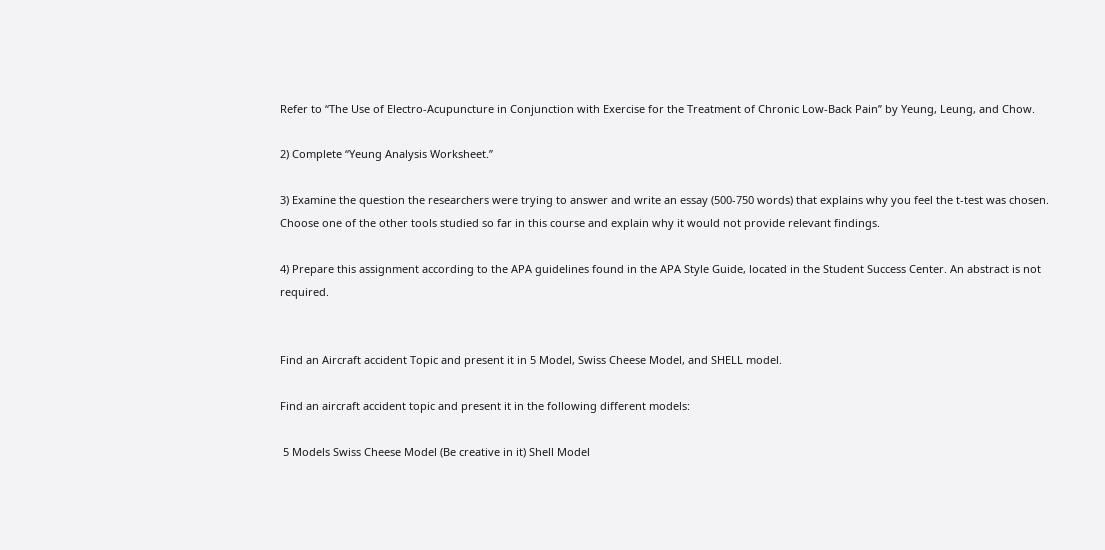Refer to “The Use of Electro-Acupuncture in Conjunction with Exercise for the Treatment of Chronic Low-Back Pain” by Yeung, Leung, and Chow.

2) Complete “Yeung Analysis Worksheet.”

3) Examine the question the researchers were trying to answer and write an essay (500-750 words) that explains why you feel the t-test was chosen. Choose one of the other tools studied so far in this course and explain why it would not provide relevant findings.

4) Prepare this assignment according to the APA guidelines found in the APA Style Guide, located in the Student Success Center. An abstract is not required.


Find an Aircraft accident Topic and present it in 5 Model, Swiss Cheese Model, and SHELL model.

Find an aircraft accident topic and present it in the following different models:

 5 Models Swiss Cheese Model (Be creative in it) Shell Model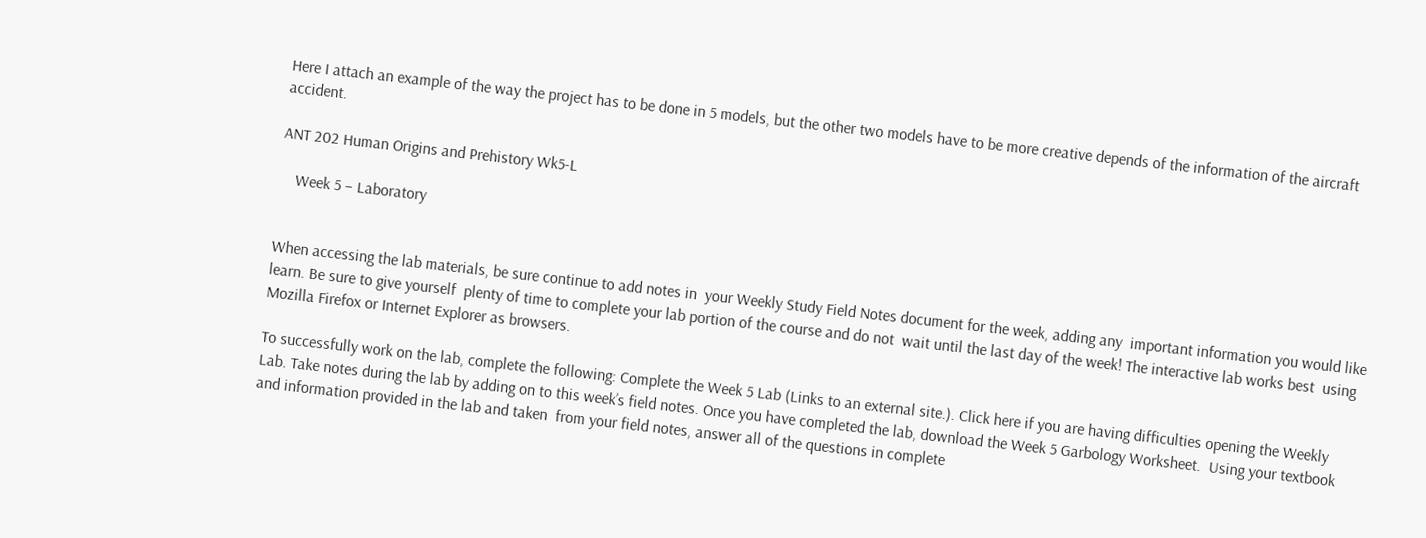Here I attach an example of the way the project has to be done in 5 models, but the other two models have to be more creative depends of the information of the aircraft accident.

ANT 202 Human Origins and Prehistory Wk5-L

    Week 5 – Laboratory


When accessing the lab materials, be sure continue to add notes in  your Weekly Study Field Notes document for the week, adding any  important information you would like learn. Be sure to give yourself  plenty of time to complete your lab portion of the course and do not  wait until the last day of the week! The interactive lab works best  using Mozilla Firefox or Internet Explorer as browsers.

To successfully work on the lab, complete the following: Complete the Week 5 Lab (Links to an external site.). Click here if you are having difficulties opening the Weekly Lab. Take notes during the lab by adding on to this week’s field notes. Once you have completed the lab, download the Week 5 Garbology Worksheet.  Using your textbook and information provided in the lab and taken  from your field notes, answer all of the questions in complete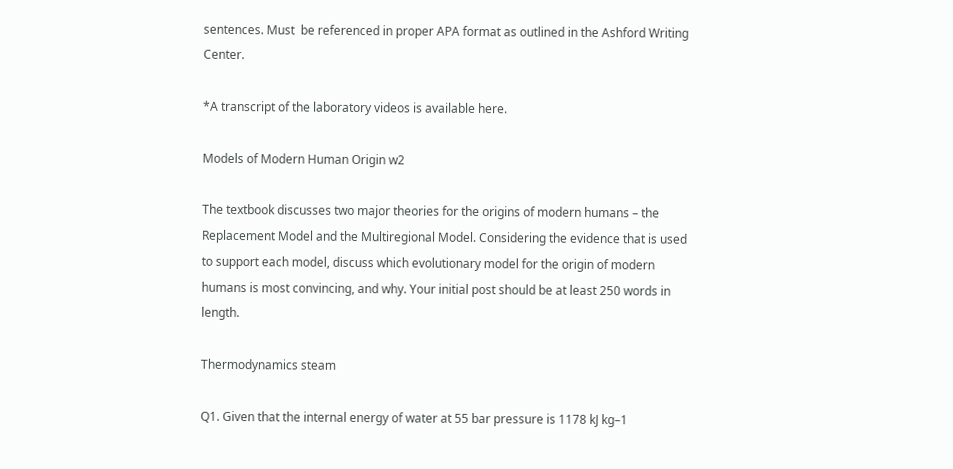sentences. Must  be referenced in proper APA format as outlined in the Ashford Writing  Center.

*A transcript of the laboratory videos is available here.

Models of Modern Human Origin w2

The textbook discusses two major theories for the origins of modern humans – the Replacement Model and the Multiregional Model. Considering the evidence that is used to support each model, discuss which evolutionary model for the origin of modern humans is most convincing, and why. Your initial post should be at least 250 words in length.

Thermodynamics steam

Q1. Given that the internal energy of water at 55 bar pressure is 1178 kJ kg–1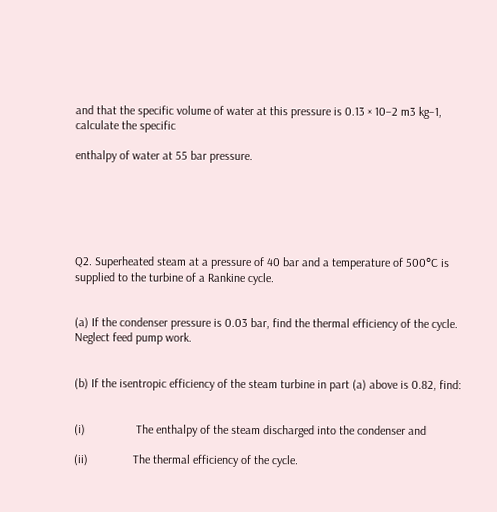and that the specific volume of water at this pressure is 0.13 × 10–2 m3 kg–1, calculate the specific

enthalpy of water at 55 bar pressure.






Q2. Superheated steam at a pressure of 40 bar and a temperature of 500°C is supplied to the turbine of a Rankine cycle.


(a) If the condenser pressure is 0.03 bar, find the thermal efficiency of the cycle. Neglect feed pump work.


(b) If the isentropic efficiency of the steam turbine in part (a) above is 0.82, find:


(i)                 The enthalpy of the steam discharged into the condenser and

(ii)               The thermal efficiency of the cycle.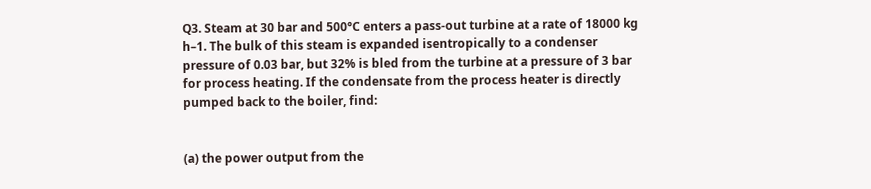Q3. Steam at 30 bar and 500°C enters a pass-out turbine at a rate of 18000 kg h–1. The bulk of this steam is expanded isentropically to a condenser pressure of 0.03 bar, but 32% is bled from the turbine at a pressure of 3 bar for process heating. If the condensate from the process heater is directly pumped back to the boiler, find:


(a) the power output from the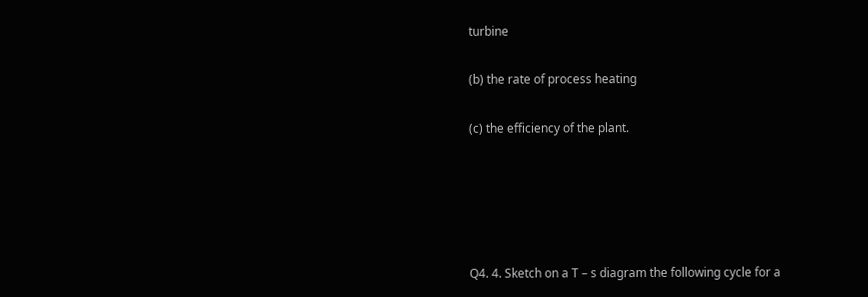turbine


(b) the rate of process heating


(c) the efficiency of the plant.








Q4. 4. Sketch on a T – s diagram the following cycle for a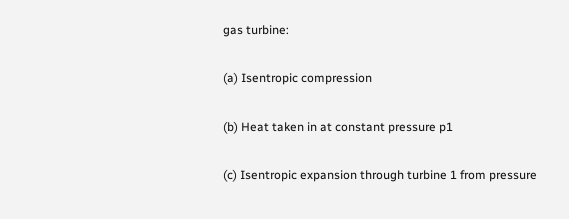gas turbine:


(a) Isentropic compression


(b) Heat taken in at constant pressure p1


(c) Isentropic expansion through turbine 1 from pressure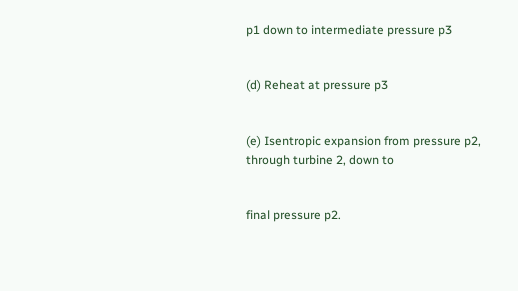p1 down to intermediate pressure p3


(d) Reheat at pressure p3


(e) Isentropic expansion from pressure p2, through turbine 2, down to


final pressure p2.